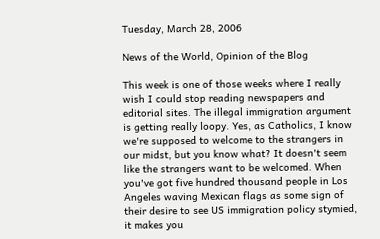Tuesday, March 28, 2006

News of the World, Opinion of the Blog

This week is one of those weeks where I really wish I could stop reading newspapers and editorial sites. The illegal immigration argument is getting really loopy. Yes, as Catholics, I know we're supposed to welcome to the strangers in our midst, but you know what? It doesn't seem like the strangers want to be welcomed. When you've got five hundred thousand people in Los Angeles waving Mexican flags as some sign of their desire to see US immigration policy stymied, it makes you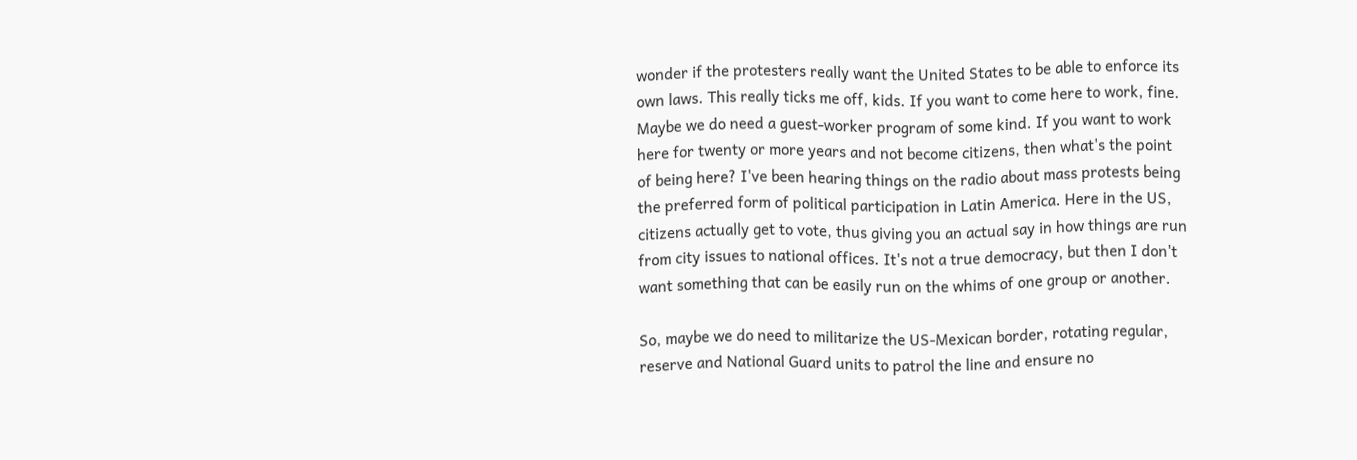wonder if the protesters really want the United States to be able to enforce its own laws. This really ticks me off, kids. If you want to come here to work, fine. Maybe we do need a guest-worker program of some kind. If you want to work here for twenty or more years and not become citizens, then what's the point of being here? I've been hearing things on the radio about mass protests being the preferred form of political participation in Latin America. Here in the US, citizens actually get to vote, thus giving you an actual say in how things are run from city issues to national offices. It's not a true democracy, but then I don't want something that can be easily run on the whims of one group or another.

So, maybe we do need to militarize the US-Mexican border, rotating regular, reserve and National Guard units to patrol the line and ensure no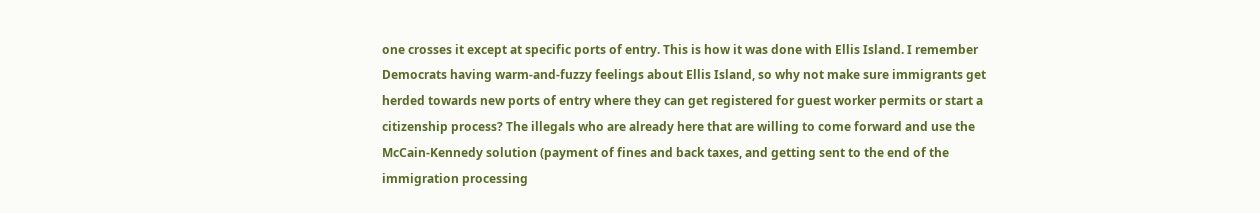one crosses it except at specific ports of entry. This is how it was done with Ellis Island. I remember Democrats having warm-and-fuzzy feelings about Ellis Island, so why not make sure immigrants get herded towards new ports of entry where they can get registered for guest worker permits or start a citizenship process? The illegals who are already here that are willing to come forward and use the McCain-Kennedy solution (payment of fines and back taxes, and getting sent to the end of the immigration processing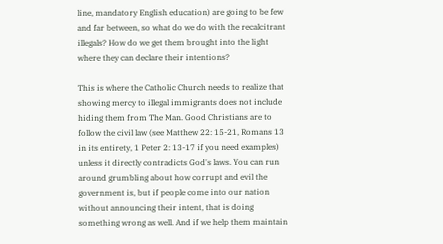line, mandatory English education) are going to be few and far between, so what do we do with the recalcitrant illegals? How do we get them brought into the light where they can declare their intentions?

This is where the Catholic Church needs to realize that showing mercy to illegal immigrants does not include hiding them from The Man. Good Christians are to follow the civil law (see Matthew 22: 15-21, Romans 13 in its entirety, 1 Peter 2: 13-17 if you need examples) unless it directly contradicts God's laws. You can run around grumbling about how corrupt and evil the government is, but if people come into our nation without announcing their intent, that is doing something wrong as well. And if we help them maintain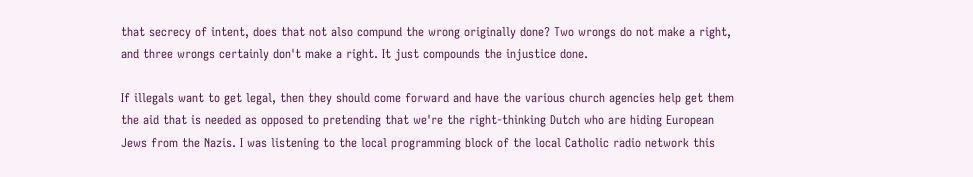that secrecy of intent, does that not also compund the wrong originally done? Two wrongs do not make a right, and three wrongs certainly don't make a right. It just compounds the injustice done.

If illegals want to get legal, then they should come forward and have the various church agencies help get them the aid that is needed as opposed to pretending that we're the right-thinking Dutch who are hiding European Jews from the Nazis. I was listening to the local programming block of the local Catholic radio network this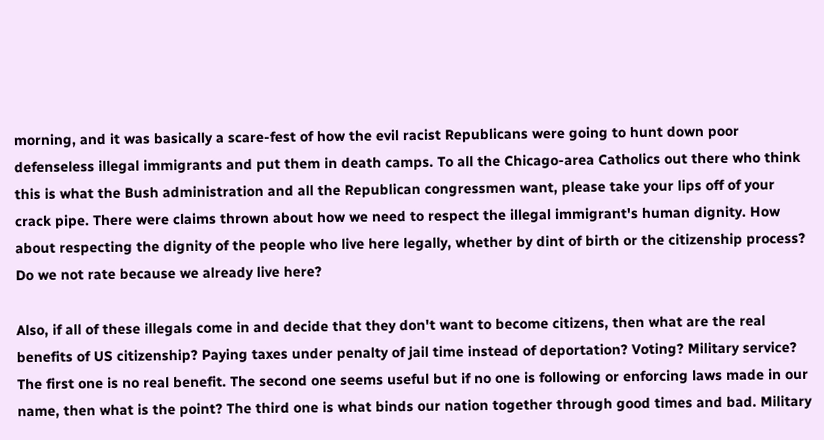morning, and it was basically a scare-fest of how the evil racist Republicans were going to hunt down poor defenseless illegal immigrants and put them in death camps. To all the Chicago-area Catholics out there who think this is what the Bush administration and all the Republican congressmen want, please take your lips off of your crack pipe. There were claims thrown about how we need to respect the illegal immigrant's human dignity. How about respecting the dignity of the people who live here legally, whether by dint of birth or the citizenship process? Do we not rate because we already live here?

Also, if all of these illegals come in and decide that they don't want to become citizens, then what are the real benefits of US citizenship? Paying taxes under penalty of jail time instead of deportation? Voting? Military service? The first one is no real benefit. The second one seems useful but if no one is following or enforcing laws made in our name, then what is the point? The third one is what binds our nation together through good times and bad. Military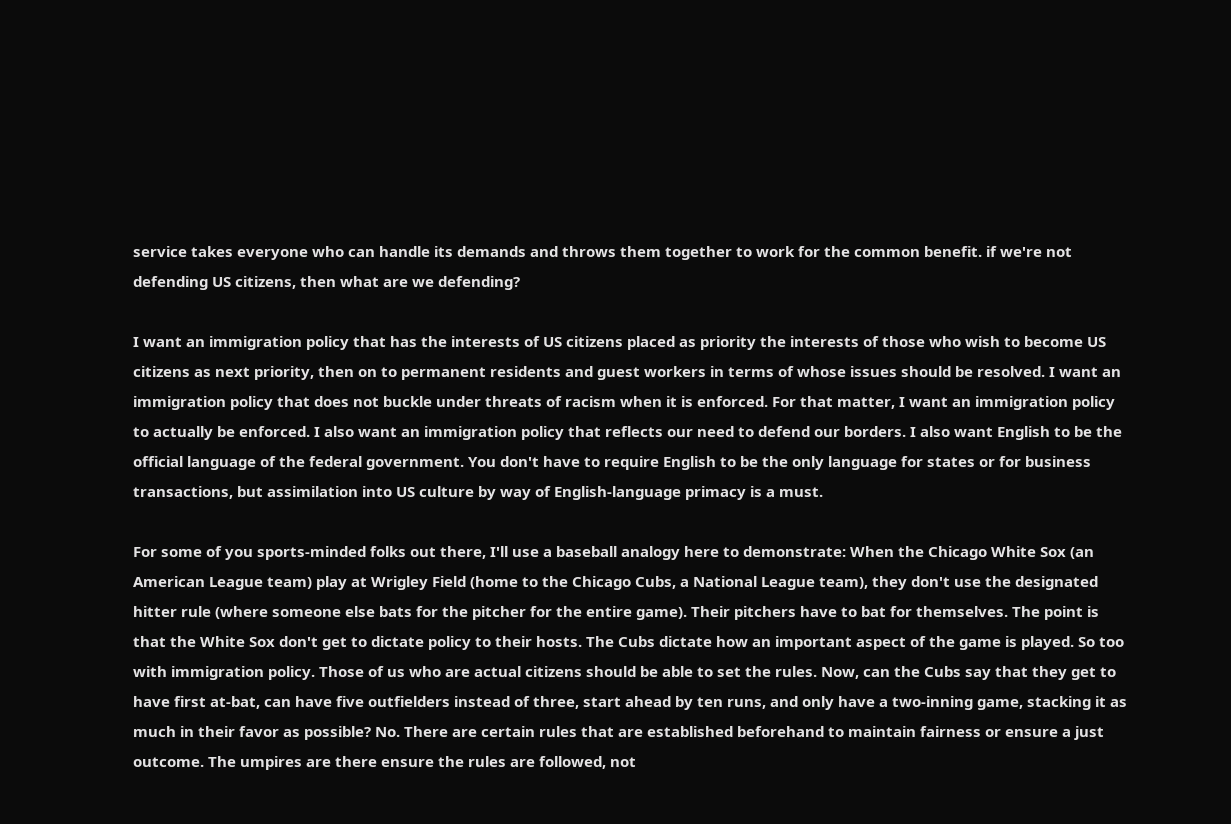service takes everyone who can handle its demands and throws them together to work for the common benefit. if we're not defending US citizens, then what are we defending?

I want an immigration policy that has the interests of US citizens placed as priority the interests of those who wish to become US citizens as next priority, then on to permanent residents and guest workers in terms of whose issues should be resolved. I want an immigration policy that does not buckle under threats of racism when it is enforced. For that matter, I want an immigration policy to actually be enforced. I also want an immigration policy that reflects our need to defend our borders. I also want English to be the official language of the federal government. You don't have to require English to be the only language for states or for business transactions, but assimilation into US culture by way of English-language primacy is a must.

For some of you sports-minded folks out there, I'll use a baseball analogy here to demonstrate: When the Chicago White Sox (an American League team) play at Wrigley Field (home to the Chicago Cubs, a National League team), they don't use the designated hitter rule (where someone else bats for the pitcher for the entire game). Their pitchers have to bat for themselves. The point is that the White Sox don't get to dictate policy to their hosts. The Cubs dictate how an important aspect of the game is played. So too with immigration policy. Those of us who are actual citizens should be able to set the rules. Now, can the Cubs say that they get to have first at-bat, can have five outfielders instead of three, start ahead by ten runs, and only have a two-inning game, stacking it as much in their favor as possible? No. There are certain rules that are established beforehand to maintain fairness or ensure a just outcome. The umpires are there ensure the rules are followed, not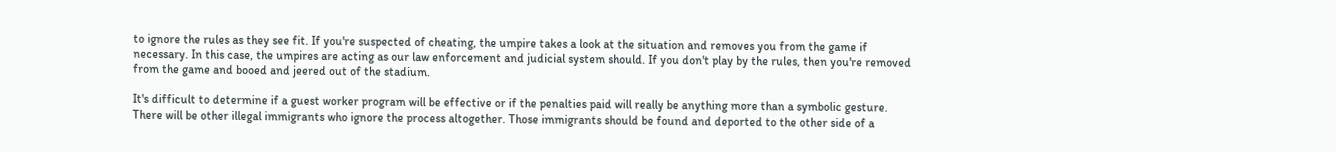to ignore the rules as they see fit. If you're suspected of cheating, the umpire takes a look at the situation and removes you from the game if necessary. In this case, the umpires are acting as our law enforcement and judicial system should. If you don't play by the rules, then you're removed from the game and booed and jeered out of the stadium.

It's difficult to determine if a guest worker program will be effective or if the penalties paid will really be anything more than a symbolic gesture. There will be other illegal immigrants who ignore the process altogether. Those immigrants should be found and deported to the other side of a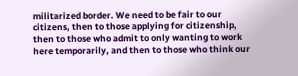militarized border. We need to be fair to our citizens, then to those applying for citizenship, then to those who admit to only wanting to work here temporarily, and then to those who think our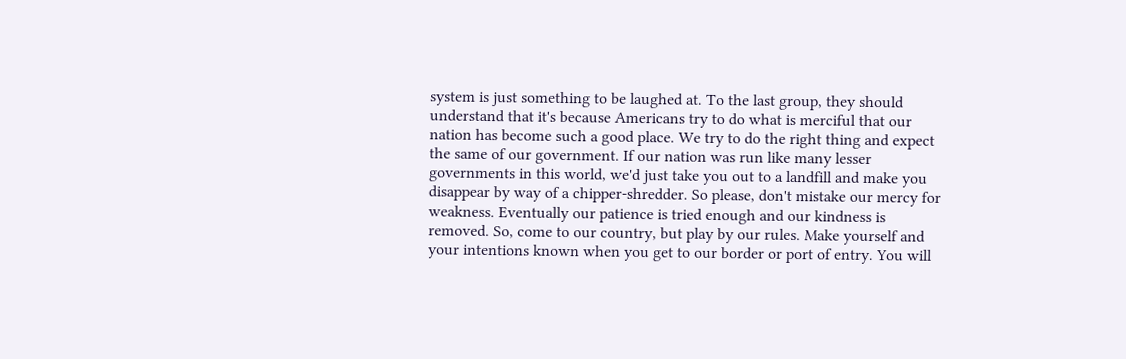system is just something to be laughed at. To the last group, they should understand that it's because Americans try to do what is merciful that our nation has become such a good place. We try to do the right thing and expect the same of our government. If our nation was run like many lesser governments in this world, we'd just take you out to a landfill and make you disappear by way of a chipper-shredder. So please, don't mistake our mercy for weakness. Eventually our patience is tried enough and our kindness is removed. So, come to our country, but play by our rules. Make yourself and your intentions known when you get to our border or port of entry. You will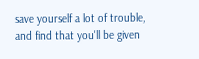save yourself a lot of trouble, and find that you'll be given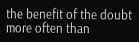the benefit of the doubt more often than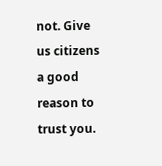not. Give us citizens a good reason to trust you.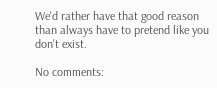We'd rather have that good reason than always have to pretend like you don't exist.

No comments: